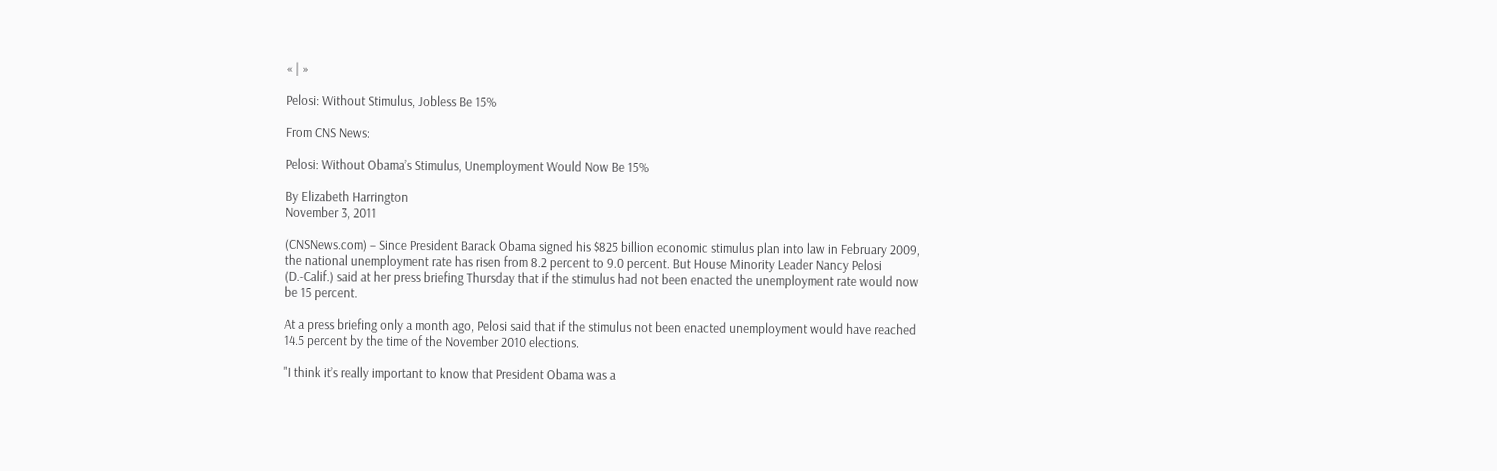« | »

Pelosi: Without Stimulus, Jobless Be 15%

From CNS News:

Pelosi: Without Obama’s Stimulus, Unemployment Would Now Be 15%

By Elizabeth Harrington
November 3, 2011

(CNSNews.com) – Since President Barack Obama signed his $825 billion economic stimulus plan into law in February 2009, the national unemployment rate has risen from 8.2 percent to 9.0 percent. But House Minority Leader Nancy Pelosi (D.-Calif.) said at her press briefing Thursday that if the stimulus had not been enacted the unemployment rate would now be 15 percent.

At a press briefing only a month ago, Pelosi said that if the stimulus not been enacted unemployment would have reached 14.5 percent by the time of the November 2010 elections.

"I think it’s really important to know that President Obama was a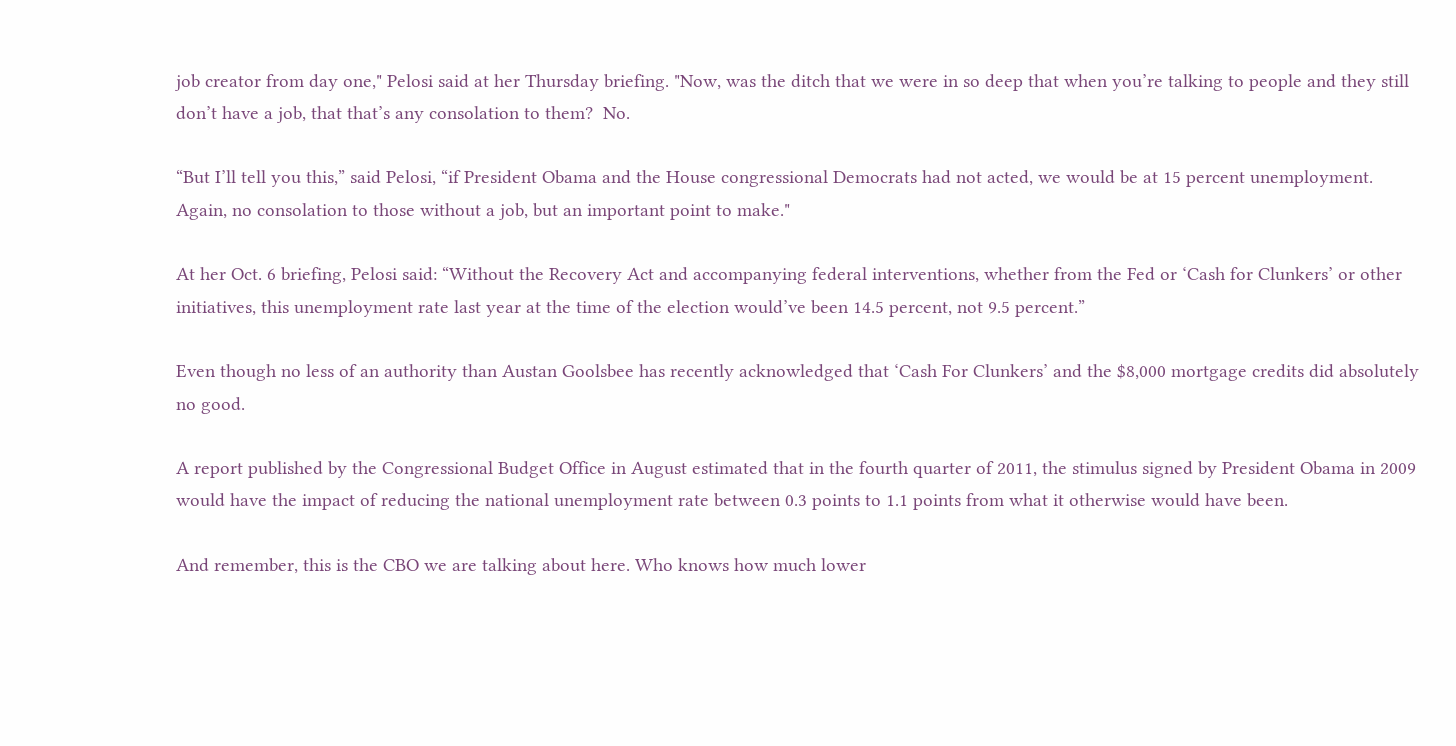job creator from day one," Pelosi said at her Thursday briefing. "Now, was the ditch that we were in so deep that when you’re talking to people and they still don’t have a job, that that’s any consolation to them?  No.

“But I’ll tell you this,” said Pelosi, “if President Obama and the House congressional Democrats had not acted, we would be at 15 percent unemployment. Again, no consolation to those without a job, but an important point to make."

At her Oct. 6 briefing, Pelosi said: “Without the Recovery Act and accompanying federal interventions, whether from the Fed or ‘Cash for Clunkers’ or other initiatives, this unemployment rate last year at the time of the election would’ve been 14.5 percent, not 9.5 percent.”

Even though no less of an authority than Austan Goolsbee has recently acknowledged that ‘Cash For Clunkers’ and the $8,000 mortgage credits did absolutely no good.

A report published by the Congressional Budget Office in August estimated that in the fourth quarter of 2011, the stimulus signed by President Obama in 2009 would have the impact of reducing the national unemployment rate between 0.3 points to 1.1 points from what it otherwise would have been.

And remember, this is the CBO we are talking about here. Who knows how much lower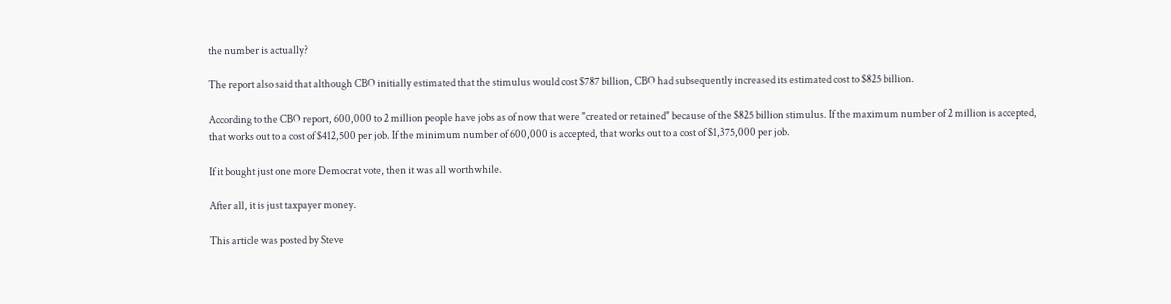the number is actually?

The report also said that although CBO initially estimated that the stimulus would cost $787 billion, CBO had subsequently increased its estimated cost to $825 billion.

According to the CBO report, 600,000 to 2 million people have jobs as of now that were "created or retained" because of the $825 billion stimulus. If the maximum number of 2 million is accepted, that works out to a cost of $412,500 per job. If the minimum number of 600,000 is accepted, that works out to a cost of $1,375,000 per job.

If it bought just one more Democrat vote, then it was all worthwhile.

After all, it is just taxpayer money.

This article was posted by Steve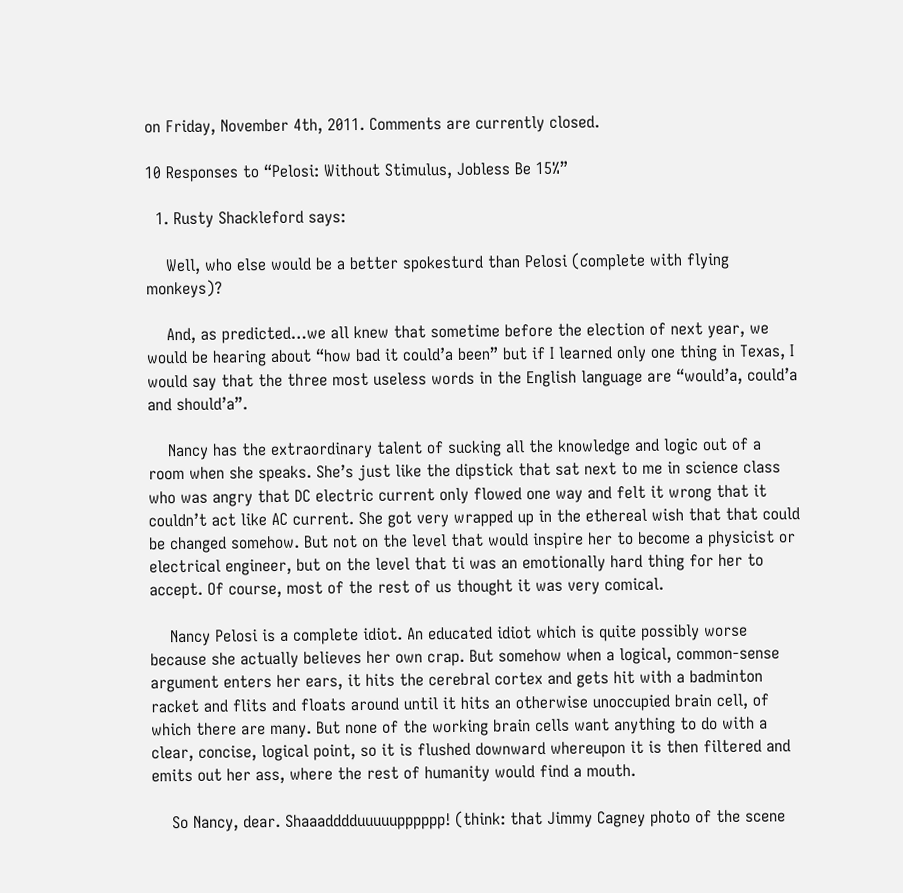on Friday, November 4th, 2011. Comments are currently closed.

10 Responses to “Pelosi: Without Stimulus, Jobless Be 15%”

  1. Rusty Shackleford says:

    Well, who else would be a better spokesturd than Pelosi (complete with flying monkeys)?

    And, as predicted…we all knew that sometime before the election of next year, we would be hearing about “how bad it could’a been” but if I learned only one thing in Texas, I would say that the three most useless words in the English language are “would’a, could’a and should’a”.

    Nancy has the extraordinary talent of sucking all the knowledge and logic out of a room when she speaks. She’s just like the dipstick that sat next to me in science class who was angry that DC electric current only flowed one way and felt it wrong that it couldn’t act like AC current. She got very wrapped up in the ethereal wish that that could be changed somehow. But not on the level that would inspire her to become a physicist or electrical engineer, but on the level that ti was an emotionally hard thing for her to accept. Of course, most of the rest of us thought it was very comical.

    Nancy Pelosi is a complete idiot. An educated idiot which is quite possibly worse because she actually believes her own crap. But somehow when a logical, common-sense argument enters her ears, it hits the cerebral cortex and gets hit with a badminton racket and flits and floats around until it hits an otherwise unoccupied brain cell, of which there are many. But none of the working brain cells want anything to do with a clear, concise, logical point, so it is flushed downward whereupon it is then filtered and emits out her ass, where the rest of humanity would find a mouth.

    So Nancy, dear. Shaaadddduuuuupppppp! (think: that Jimmy Cagney photo of the scene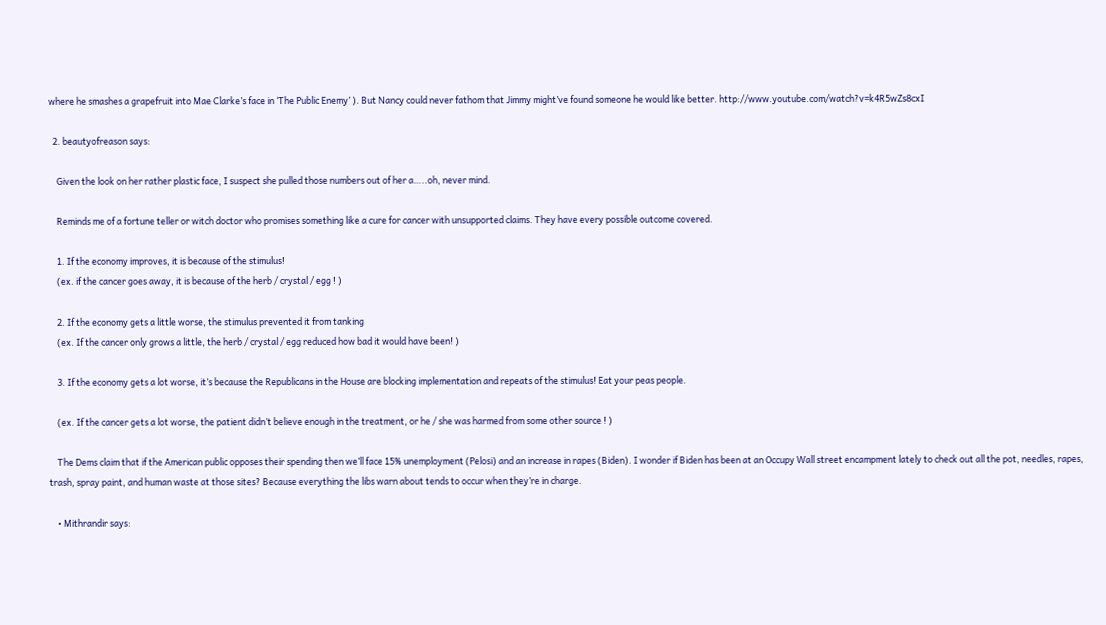where he smashes a grapefruit into Mae Clarke’s face in ‘The Public Enemy’ ). But Nancy could never fathom that Jimmy might’ve found someone he would like better. http://www.youtube.com/watch?v=k4R5wZs8cxI

  2. beautyofreason says:

    Given the look on her rather plastic face, I suspect she pulled those numbers out of her a…..oh, never mind.

    Reminds me of a fortune teller or witch doctor who promises something like a cure for cancer with unsupported claims. They have every possible outcome covered.

    1. If the economy improves, it is because of the stimulus!
    (ex. if the cancer goes away, it is because of the herb / crystal / egg ! )

    2. If the economy gets a little worse, the stimulus prevented it from tanking
    (ex. If the cancer only grows a little, the herb / crystal / egg reduced how bad it would have been! )

    3. If the economy gets a lot worse, it’s because the Republicans in the House are blocking implementation and repeats of the stimulus! Eat your peas people.

    (ex. If the cancer gets a lot worse, the patient didn’t believe enough in the treatment, or he / she was harmed from some other source ! )

    The Dems claim that if the American public opposes their spending then we’ll face 15% unemployment (Pelosi) and an increase in rapes (Biden). I wonder if Biden has been at an Occupy Wall street encampment lately to check out all the pot, needles, rapes, trash, spray paint, and human waste at those sites? Because everything the libs warn about tends to occur when they’re in charge.

    • Mithrandir says: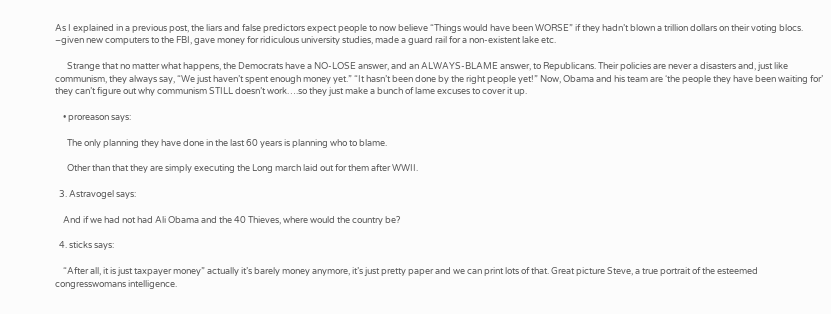As I explained in a previous post, the liars and false predictors expect people to now believe “Things would have been WORSE” if they hadn’t blown a trillion dollars on their voting blocs. –given new computers to the FBI, gave money for ridiculous university studies, made a guard rail for a non-existent lake etc.

      Strange that no matter what happens, the Democrats have a NO-LOSE answer, and an ALWAYS-BLAME answer, to Republicans. Their policies are never a disasters and, just like communism, they always say, “We just haven’t spent enough money yet.” “It hasn’t been done by the right people yet!” Now, Obama and his team are ‘the people they have been waiting for’ they can’t figure out why communism STILL doesn’t work….so they just make a bunch of lame excuses to cover it up.

    • proreason says:

      The only planning they have done in the last 60 years is planning who to blame.

      Other than that they are simply executing the Long march laid out for them after WWII.

  3. Astravogel says:

    And if we had not had Ali Obama and the 40 Thieves, where would the country be?

  4. sticks says:

    “After all, it is just taxpayer money” actually it’s barely money anymore, it’s just pretty paper and we can print lots of that. Great picture Steve, a true portrait of the esteemed congresswomans intelligence.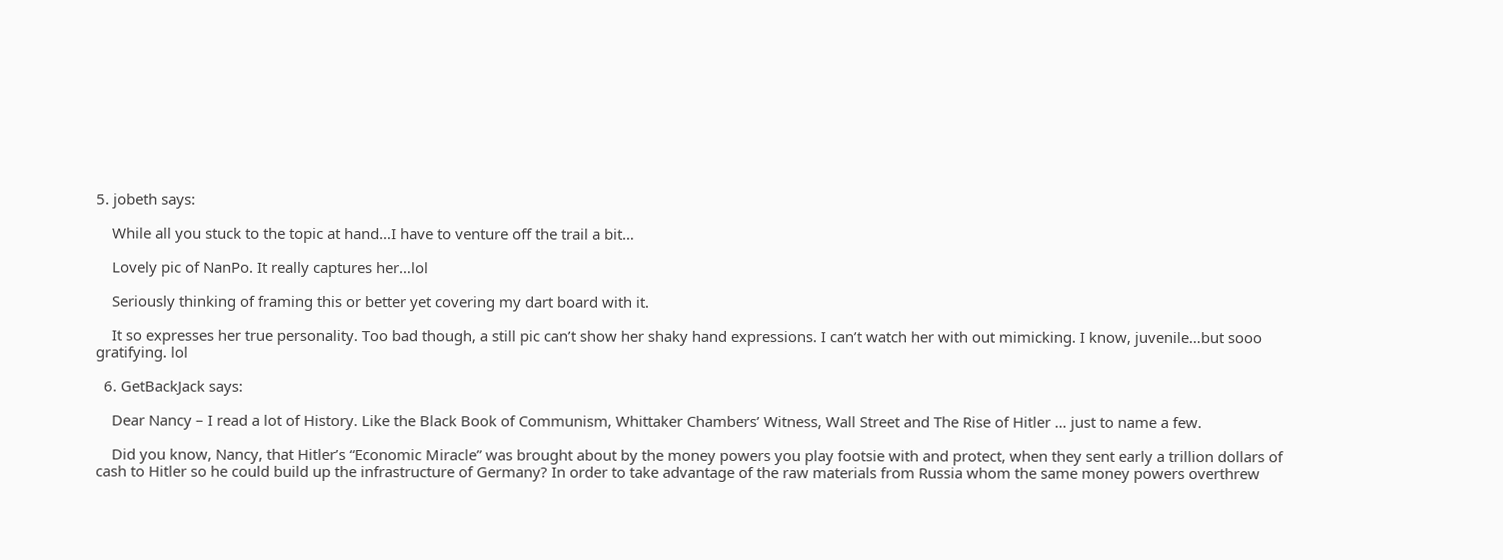5. jobeth says:

    While all you stuck to the topic at hand…I have to venture off the trail a bit…

    Lovely pic of NanPo. It really captures her…lol

    Seriously thinking of framing this or better yet covering my dart board with it.

    It so expresses her true personality. Too bad though, a still pic can’t show her shaky hand expressions. I can’t watch her with out mimicking. I know, juvenile…but sooo gratifying. lol

  6. GetBackJack says:

    Dear Nancy – I read a lot of History. Like the Black Book of Communism, Whittaker Chambers’ Witness, Wall Street and The Rise of Hitler … just to name a few.

    Did you know, Nancy, that Hitler’s “Economic Miracle” was brought about by the money powers you play footsie with and protect, when they sent early a trillion dollars of cash to Hitler so he could build up the infrastructure of Germany? In order to take advantage of the raw materials from Russia whom the same money powers overthrew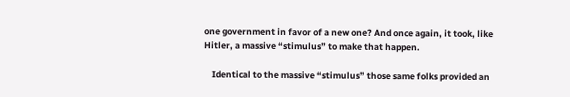one government in favor of a new one? And once again, it took, like Hitler, a massive “stimulus” to make that happen.

    Identical to the massive “stimulus” those same folks provided an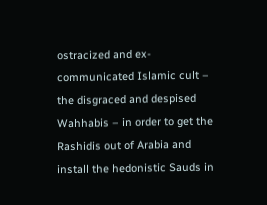ostracized and ex-communicated Islamic cult – the disgraced and despised Wahhabis – in order to get the Rashidis out of Arabia and install the hedonistic Sauds in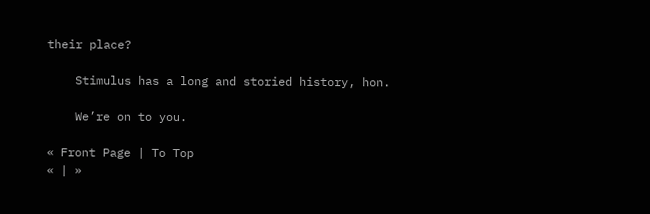their place?

    Stimulus has a long and storied history, hon.

    We’re on to you.

« Front Page | To Top
« | »